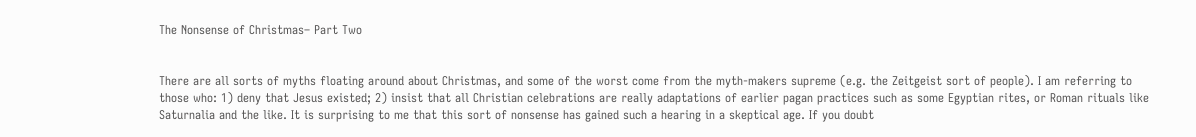The Nonsense of Christmas– Part Two


There are all sorts of myths floating around about Christmas, and some of the worst come from the myth-makers supreme (e.g. the Zeitgeist sort of people). I am referring to those who: 1) deny that Jesus existed; 2) insist that all Christian celebrations are really adaptations of earlier pagan practices such as some Egyptian rites, or Roman rituals like Saturnalia and the like. It is surprising to me that this sort of nonsense has gained such a hearing in a skeptical age. If you doubt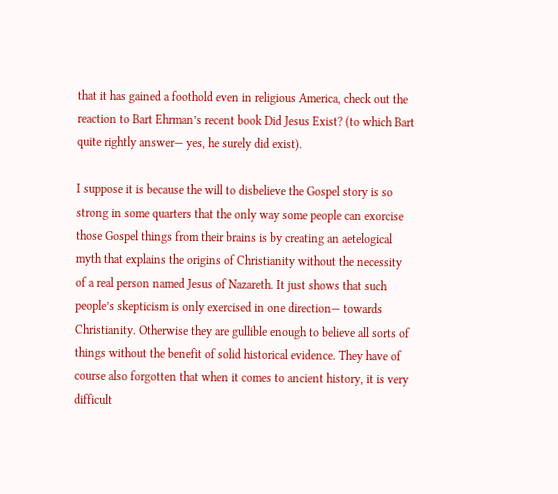that it has gained a foothold even in religious America, check out the reaction to Bart Ehrman’s recent book Did Jesus Exist? (to which Bart quite rightly answer— yes, he surely did exist).

I suppose it is because the will to disbelieve the Gospel story is so strong in some quarters that the only way some people can exorcise those Gospel things from their brains is by creating an aetelogical myth that explains the origins of Christianity without the necessity of a real person named Jesus of Nazareth. It just shows that such people’s skepticism is only exercised in one direction— towards Christianity. Otherwise they are gullible enough to believe all sorts of things without the benefit of solid historical evidence. They have of course also forgotten that when it comes to ancient history, it is very difficult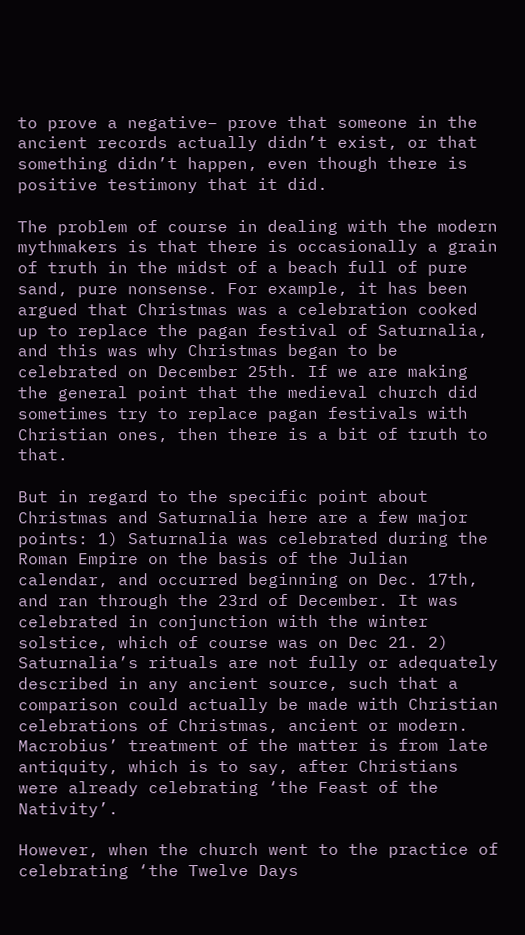to prove a negative– prove that someone in the ancient records actually didn’t exist, or that something didn’t happen, even though there is positive testimony that it did.

The problem of course in dealing with the modern mythmakers is that there is occasionally a grain of truth in the midst of a beach full of pure sand, pure nonsense. For example, it has been argued that Christmas was a celebration cooked up to replace the pagan festival of Saturnalia, and this was why Christmas began to be celebrated on December 25th. If we are making the general point that the medieval church did sometimes try to replace pagan festivals with Christian ones, then there is a bit of truth to that.

But in regard to the specific point about Christmas and Saturnalia here are a few major points: 1) Saturnalia was celebrated during the Roman Empire on the basis of the Julian calendar, and occurred beginning on Dec. 17th, and ran through the 23rd of December. It was celebrated in conjunction with the winter solstice, which of course was on Dec 21. 2) Saturnalia’s rituals are not fully or adequately described in any ancient source, such that a comparison could actually be made with Christian celebrations of Christmas, ancient or modern. Macrobius’ treatment of the matter is from late antiquity, which is to say, after Christians were already celebrating ‘the Feast of the Nativity’.

However, when the church went to the practice of celebrating ‘the Twelve Days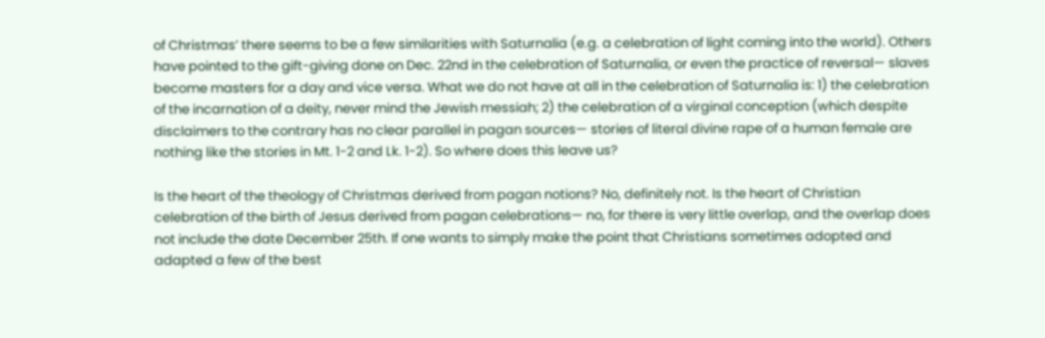of Christmas’ there seems to be a few similarities with Saturnalia (e.g. a celebration of light coming into the world). Others have pointed to the gift-giving done on Dec. 22nd in the celebration of Saturnalia, or even the practice of reversal— slaves become masters for a day and vice versa. What we do not have at all in the celebration of Saturnalia is: 1) the celebration of the incarnation of a deity, never mind the Jewish messiah; 2) the celebration of a virginal conception (which despite disclaimers to the contrary has no clear parallel in pagan sources— stories of literal divine rape of a human female are nothing like the stories in Mt. 1-2 and Lk. 1-2). So where does this leave us?

Is the heart of the theology of Christmas derived from pagan notions? No, definitely not. Is the heart of Christian celebration of the birth of Jesus derived from pagan celebrations— no, for there is very little overlap, and the overlap does not include the date December 25th. If one wants to simply make the point that Christians sometimes adopted and adapted a few of the best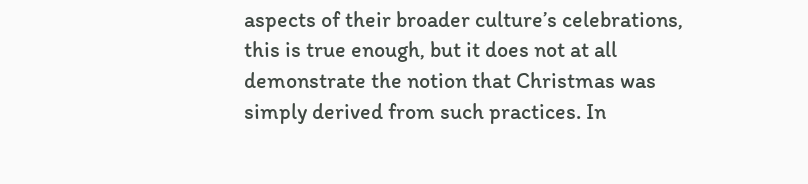aspects of their broader culture’s celebrations, this is true enough, but it does not at all demonstrate the notion that Christmas was simply derived from such practices. In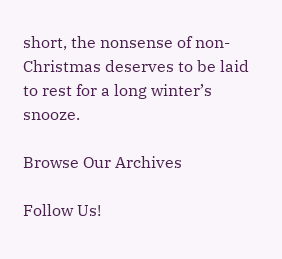short, the nonsense of non-Christmas deserves to be laid to rest for a long winter’s snooze.

Browse Our Archives

Follow Us!